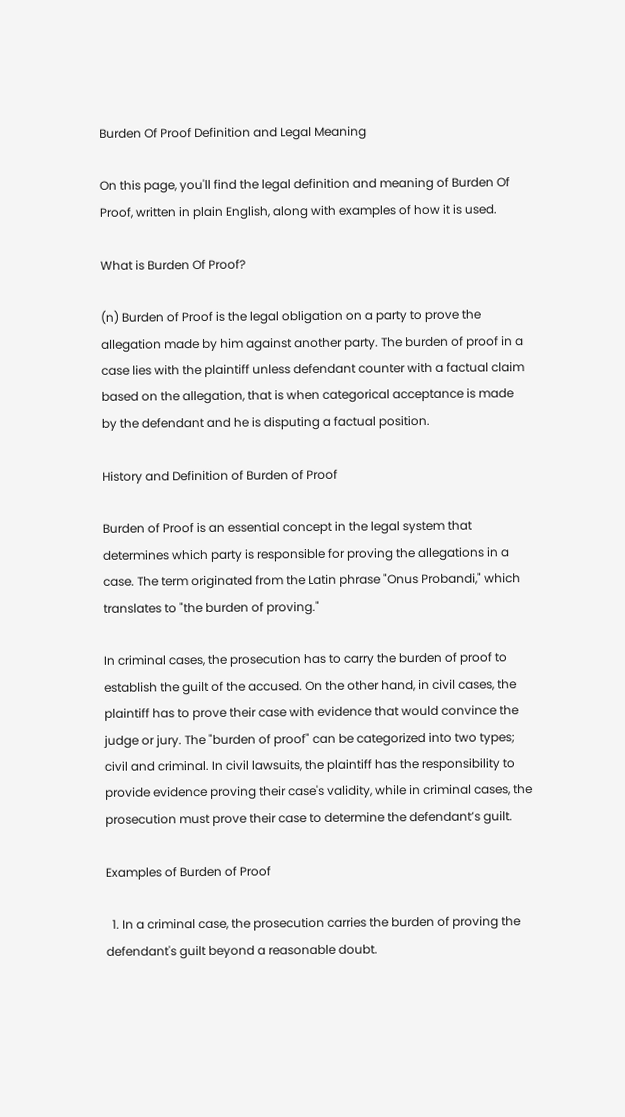Burden Of Proof Definition and Legal Meaning

On this page, you'll find the legal definition and meaning of Burden Of Proof, written in plain English, along with examples of how it is used.

What is Burden Of Proof?

(n) Burden of Proof is the legal obligation on a party to prove the allegation made by him against another party. The burden of proof in a case lies with the plaintiff unless defendant counter with a factual claim based on the allegation, that is when categorical acceptance is made by the defendant and he is disputing a factual position.

History and Definition of Burden of Proof

Burden of Proof is an essential concept in the legal system that determines which party is responsible for proving the allegations in a case. The term originated from the Latin phrase "Onus Probandi," which translates to "the burden of proving."

In criminal cases, the prosecution has to carry the burden of proof to establish the guilt of the accused. On the other hand, in civil cases, the plaintiff has to prove their case with evidence that would convince the judge or jury. The "burden of proof" can be categorized into two types; civil and criminal. In civil lawsuits, the plaintiff has the responsibility to provide evidence proving their case's validity, while in criminal cases, the prosecution must prove their case to determine the defendant’s guilt.

Examples of Burden of Proof

  1. In a criminal case, the prosecution carries the burden of proving the defendant's guilt beyond a reasonable doubt.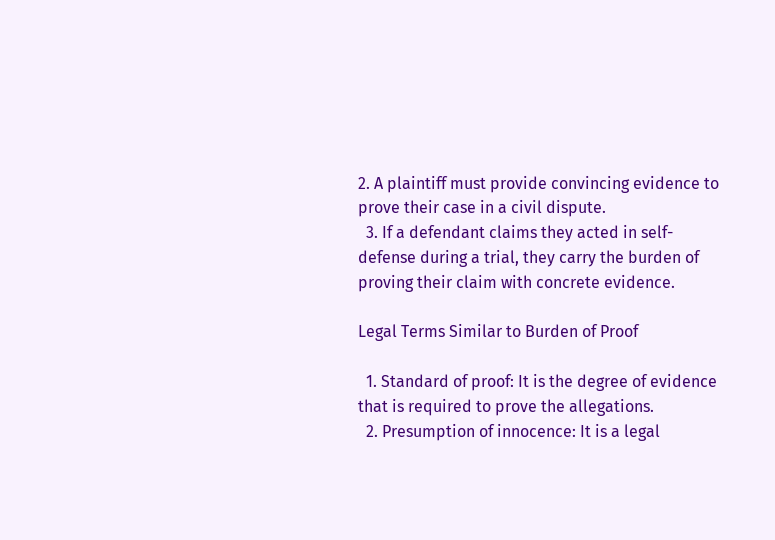2. A plaintiff must provide convincing evidence to prove their case in a civil dispute.
  3. If a defendant claims they acted in self-defense during a trial, they carry the burden of proving their claim with concrete evidence.

Legal Terms Similar to Burden of Proof

  1. Standard of proof: It is the degree of evidence that is required to prove the allegations.
  2. Presumption of innocence: It is a legal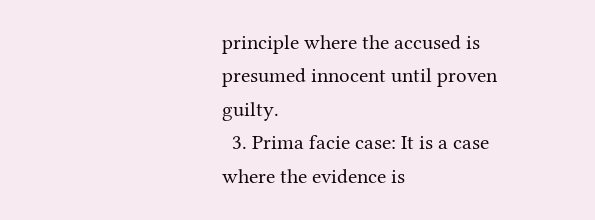principle where the accused is presumed innocent until proven guilty.
  3. Prima facie case: It is a case where the evidence is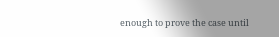enough to prove the case until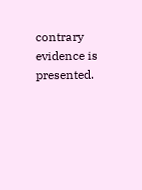contrary evidence is presented.